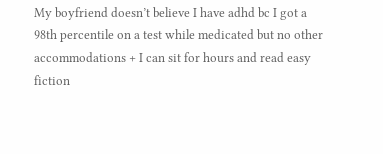My boyfriend doesn’t believe I have adhd bc I got a 98th percentile on a test while medicated but no other accommodations + I can sit for hours and read easy fiction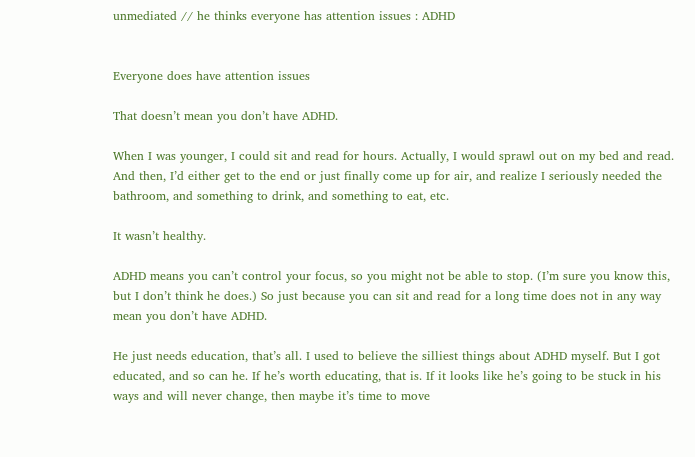unmediated // he thinks everyone has attention issues : ADHD


Everyone does have attention issues

That doesn’t mean you don’t have ADHD.

When I was younger, I could sit and read for hours. Actually, I would sprawl out on my bed and read. And then, I’d either get to the end or just finally come up for air, and realize I seriously needed the bathroom, and something to drink, and something to eat, etc.

It wasn’t healthy.

ADHD means you can’t control your focus, so you might not be able to stop. (I’m sure you know this, but I don’t think he does.) So just because you can sit and read for a long time does not in any way mean you don’t have ADHD.

He just needs education, that’s all. I used to believe the silliest things about ADHD myself. But I got educated, and so can he. If he’s worth educating, that is. If it looks like he’s going to be stuck in his ways and will never change, then maybe it’s time to move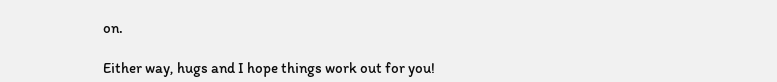on.

Either way, hugs and I hope things work out for you!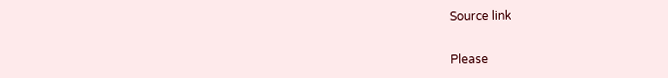Source link


Please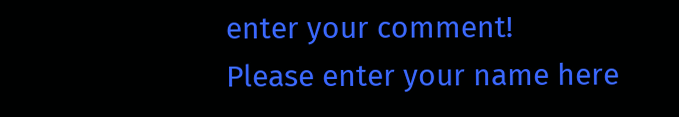enter your comment!
Please enter your name here